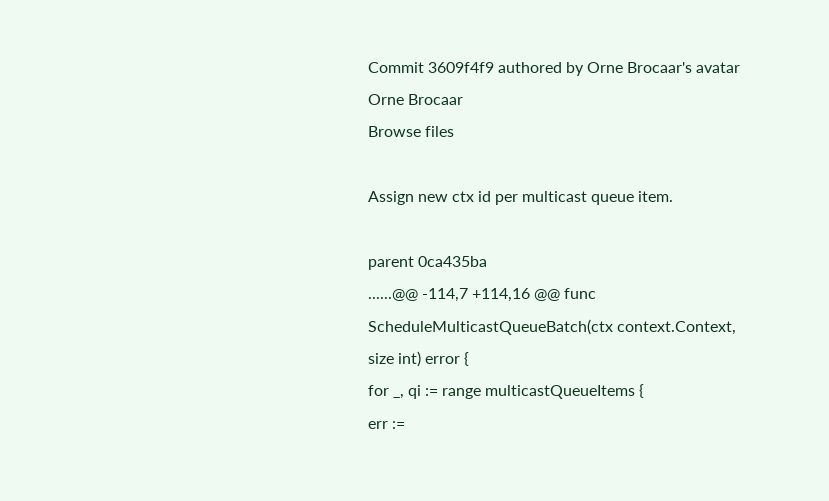Commit 3609f4f9 authored by Orne Brocaar's avatar Orne Brocaar
Browse files

Assign new ctx id per multicast queue item.

parent 0ca435ba
......@@ -114,7 +114,16 @@ func ScheduleMulticastQueueBatch(ctx context.Context, size int) error {
for _, qi := range multicastQueueItems {
err :=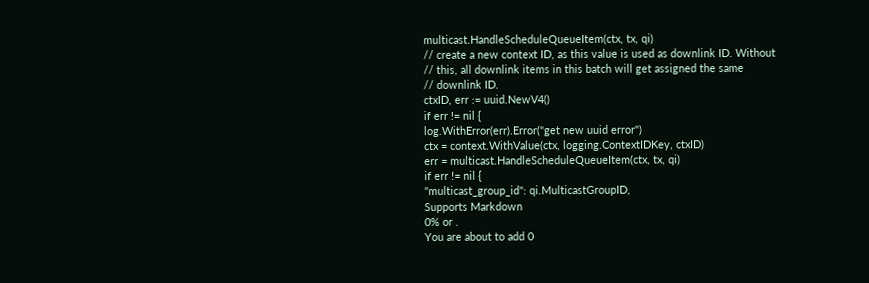multicast.HandleScheduleQueueItem(ctx, tx, qi)
// create a new context ID, as this value is used as downlink ID. Without
// this, all downlink items in this batch will get assigned the same
// downlink ID.
ctxID, err := uuid.NewV4()
if err != nil {
log.WithError(err).Error("get new uuid error")
ctx = context.WithValue(ctx, logging.ContextIDKey, ctxID)
err = multicast.HandleScheduleQueueItem(ctx, tx, qi)
if err != nil {
"multicast_group_id": qi.MulticastGroupID,
Supports Markdown
0% or .
You are about to add 0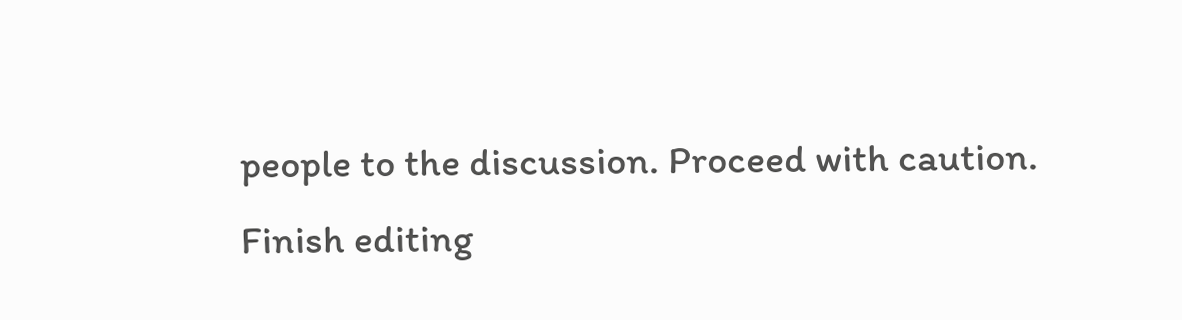people to the discussion. Proceed with caution.
Finish editing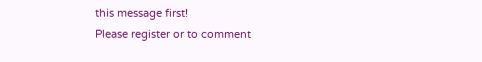this message first!
Please register or to comment